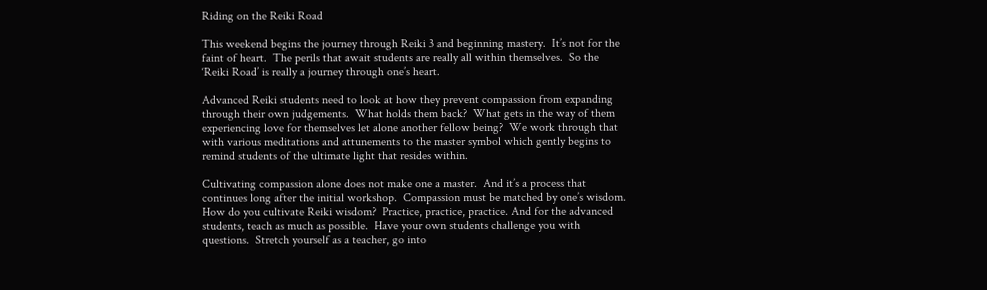Riding on the Reiki Road

This weekend begins the journey through Reiki 3 and beginning mastery.  It’s not for the faint of heart.  The perils that await students are really all within themselves.  So the ‘Reiki Road’ is really a journey through one’s heart.

Advanced Reiki students need to look at how they prevent compassion from expanding through their own judgements.  What holds them back?  What gets in the way of them experiencing love for themselves let alone another fellow being?  We work through that with various meditations and attunements to the master symbol which gently begins to remind students of the ultimate light that resides within.

Cultivating compassion alone does not make one a master.  And it’s a process that continues long after the initial workshop.  Compassion must be matched by one’s wisdom.  How do you cultivate Reiki wisdom?  Practice, practice, practice. And for the advanced students, teach as much as possible.  Have your own students challenge you with questions.  Stretch yourself as a teacher, go into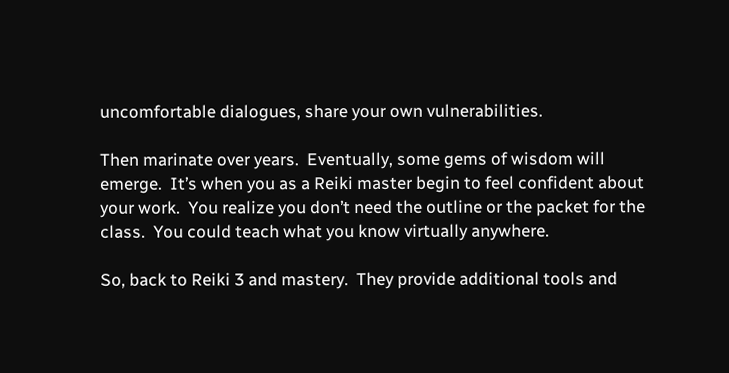uncomfortable dialogues, share your own vulnerabilities.

Then marinate over years.  Eventually, some gems of wisdom will emerge.  It’s when you as a Reiki master begin to feel confident about your work.  You realize you don’t need the outline or the packet for the class.  You could teach what you know virtually anywhere.

So, back to Reiki 3 and mastery.  They provide additional tools and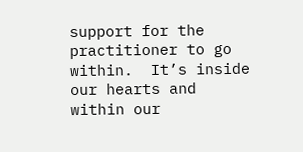support for the practitioner to go within.  It’s inside our hearts and within our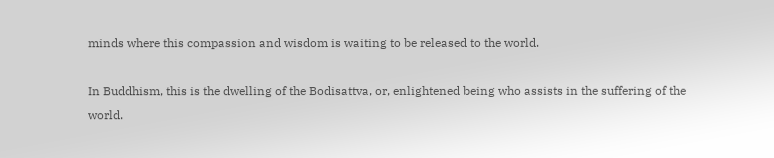minds where this compassion and wisdom is waiting to be released to the world.

In Buddhism, this is the dwelling of the Bodisattva, or, enlightened being who assists in the suffering of the world.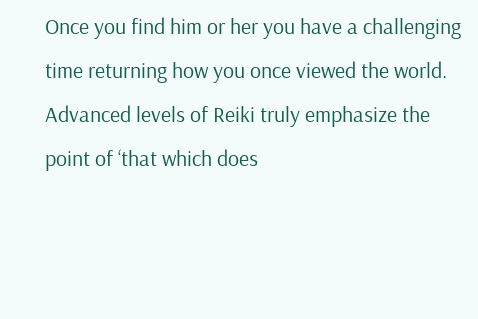Once you find him or her you have a challenging time returning how you once viewed the world.  Advanced levels of Reiki truly emphasize the point of ‘that which does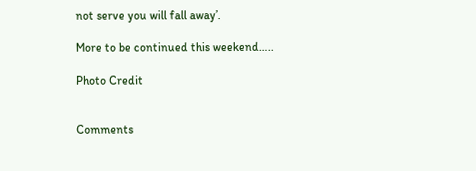not serve you will fall away’.

More to be continued this weekend…..

Photo Credit


Comments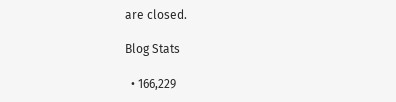are closed.

Blog Stats

  • 166,229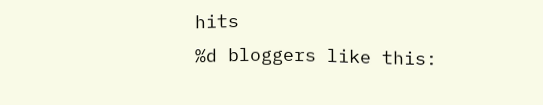hits
%d bloggers like this: